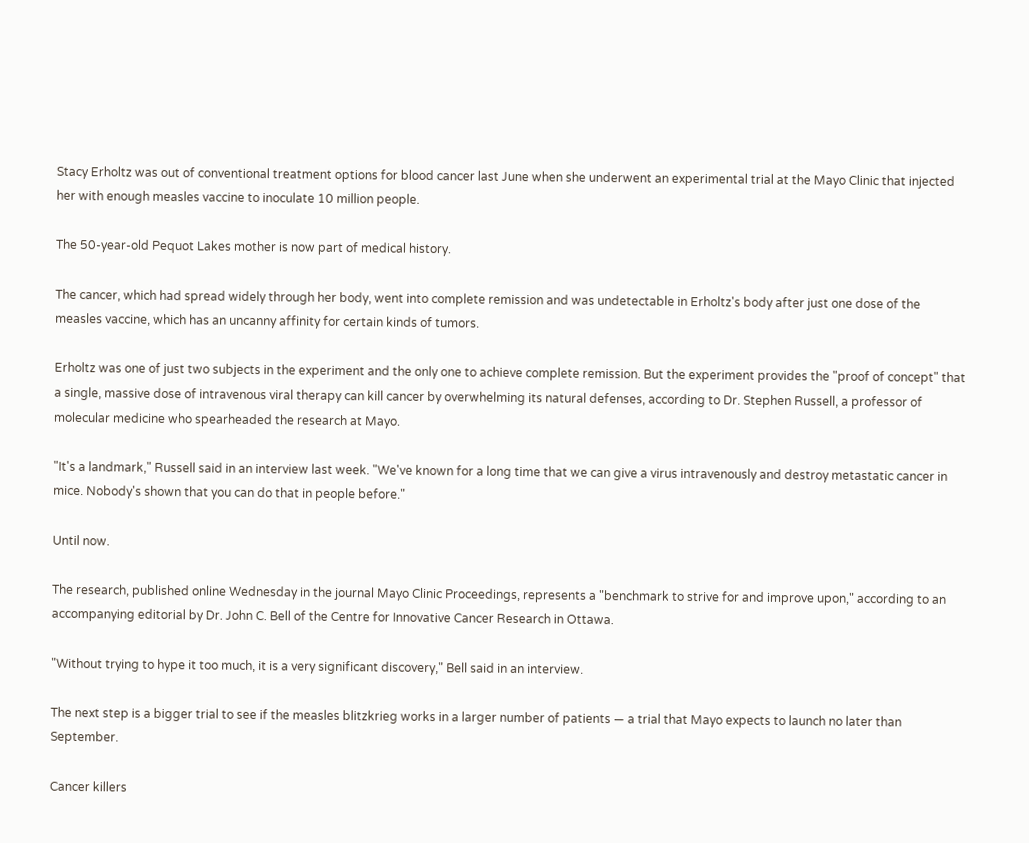Stacy Erholtz was out of conventional treatment options for blood cancer last June when she underwent an experimental trial at the Mayo Clinic that injected her with enough measles vaccine to inoculate 10 million people.

The 50-year-old Pequot Lakes mother is now part of medical history.

The cancer, which had spread widely through her body, went into complete remission and was undetectable in Erholtz's body after just one dose of the measles vaccine, which has an uncanny affinity for certain kinds of tumors.

Erholtz was one of just two subjects in the experiment and the only one to achieve complete remission. But the experiment provides the "proof of concept" that a single, massive dose of intravenous viral therapy can kill cancer by overwhelming its natural defenses, according to Dr. Stephen Russell, a professor of molecular medicine who spearheaded the research at Mayo.

"It's a landmark," Russell said in an interview last week. "We've known for a long time that we can give a virus intravenously and destroy metastatic cancer in mice. Nobody's shown that you can do that in people before."

Until now.

The research, published online Wednesday in the journal Mayo Clinic Proceedings, represents a "benchmark to strive for and improve upon," according to an accompanying editorial by Dr. John C. Bell of the Centre for Innovative Cancer Research in Ottawa.

"Without trying to hype it too much, it is a very significant discovery," Bell said in an interview.

The next step is a bigger trial to see if the measles blitzkrieg works in a larger number of patients — a trial that Mayo expects to launch no later than September.

Cancer killers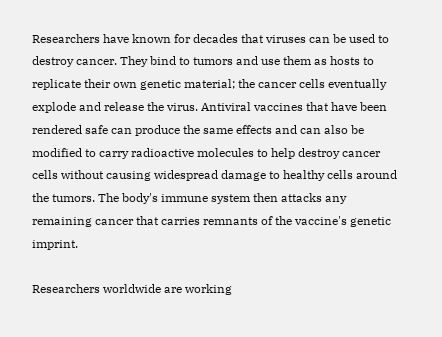Researchers have known for decades that viruses can be used to destroy cancer. They bind to tumors and use them as hosts to replicate their own genetic material; the cancer cells eventually explode and release the virus. Antiviral vaccines that have been rendered safe can produce the same effects and can also be modified to carry radioactive molecules to help destroy cancer cells without causing widespread damage to healthy cells around the tumors. The body's immune system then attacks any remaining cancer that carries remnants of the vaccine's genetic imprint.

Researchers worldwide are working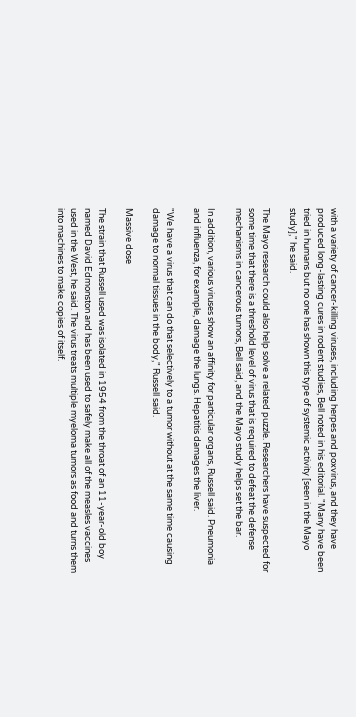with a variety of cancer-killing viruses, including herpes and poxvirus, and they have produced long-lasting cures in rodent studies, Bell noted in his editorial. "Many have been tried in humans but no one has shown this type of systemic activity [seen in the Mayo study]," he said.

The Mayo research could also help solve a related puzzle. Researchers have suspected for some time that there is a threshold level of virus that is required to defeat the defense mechanisms in cancerous tumors, Bell said, and the Mayo study helps set the bar.

In addition, various viruses show an affinity for particular organs, Russell said. Pneumonia and influenza, for example, damage the lungs. Hepatitis damages the liver.

"We have a virus that can do that selectively to a tumor without at the same time causing damage to normal tissues in the body," Russell said.

Massive dose

The strain that Russell used was isolated in 1954 from the throat of an 11-year-old boy named David Edmonston and has been used to safely make all of the measles vaccines used in the West, he said. The virus treats multiple myeloma tumors as food and turns them into machines to make copies of itself.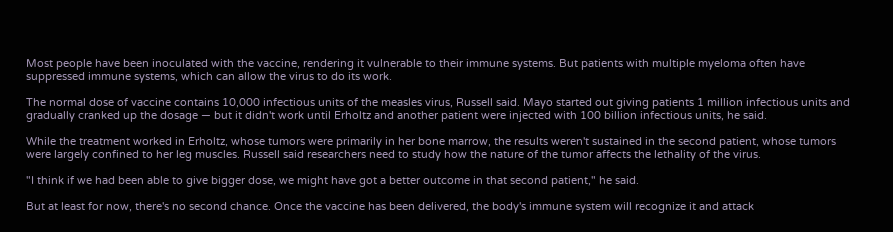Most people have been inoculated with the vaccine, rendering it vulnerable to their immune systems. But patients with multiple myeloma often have suppressed immune systems, which can allow the virus to do its work.

The normal dose of vaccine contains 10,000 infectious units of the measles virus, Russell said. Mayo started out giving patients 1 million infectious units and gradually cranked up the dosage — but it didn't work until Erholtz and another patient were injected with 100 billion infectious units, he said.

While the treatment worked in Erholtz, whose tumors were primarily in her bone marrow, the results weren't sustained in the second patient, whose tumors were largely confined to her leg muscles. Russell said researchers need to study how the nature of the tumor affects the lethality of the virus.

"I think if we had been able to give bigger dose, we might have got a better outcome in that second patient," he said.

But at least for now, there's no second chance. Once the vaccine has been delivered, the body's immune system will recognize it and attack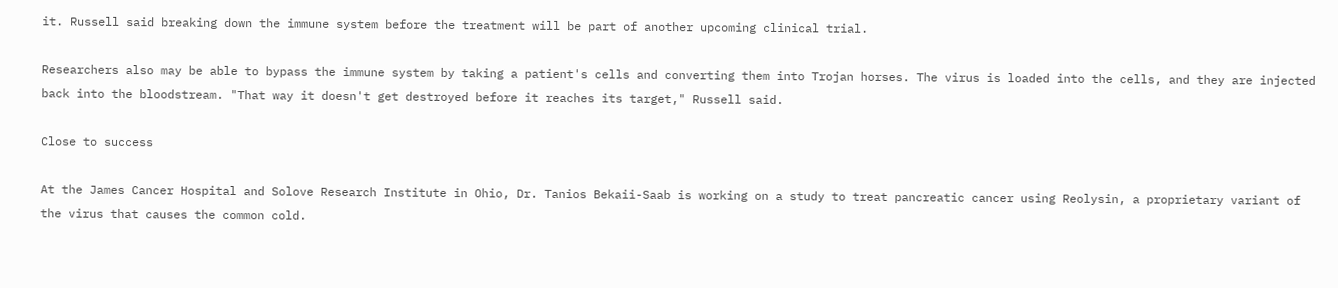it. Russell said breaking down the immune system before the treatment will be part of another upcoming clinical trial.

Researchers also may be able to bypass the immune system by taking a patient's cells and converting them into Trojan horses. The virus is loaded into the cells, and they are injected back into the bloodstream. "That way it doesn't get destroyed before it reaches its target," Russell said.

Close to success

At the James Cancer Hospital and Solove Research Institute in Ohio, Dr. Tanios Bekaii-Saab is working on a study to treat pancreatic cancer using Reolysin, a proprietary variant of the virus that causes the common cold.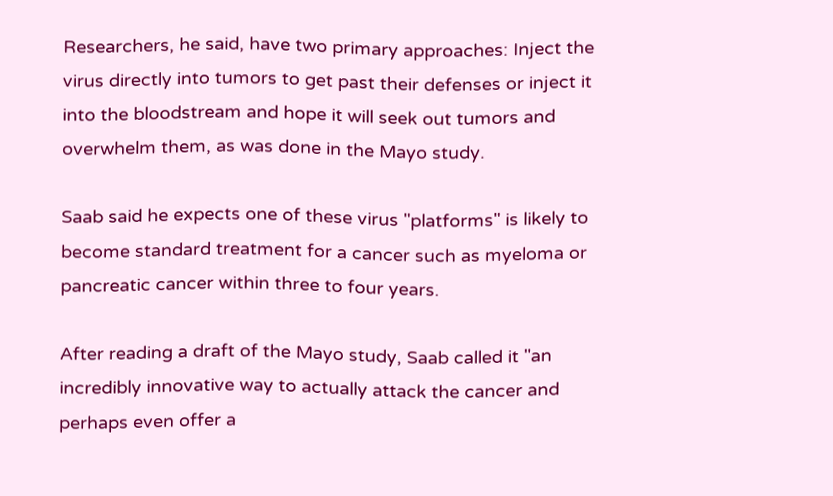Researchers, he said, have two primary approaches: Inject the virus directly into tumors to get past their defenses or inject it into the bloodstream and hope it will seek out tumors and overwhelm them, as was done in the Mayo study.

Saab said he expects one of these virus "platforms" is likely to become standard treatment for a cancer such as myeloma or pancreatic cancer within three to four years.

After reading a draft of the Mayo study, Saab called it "an incredibly innovative way to actually attack the cancer and perhaps even offer a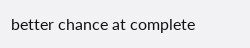better chance at complete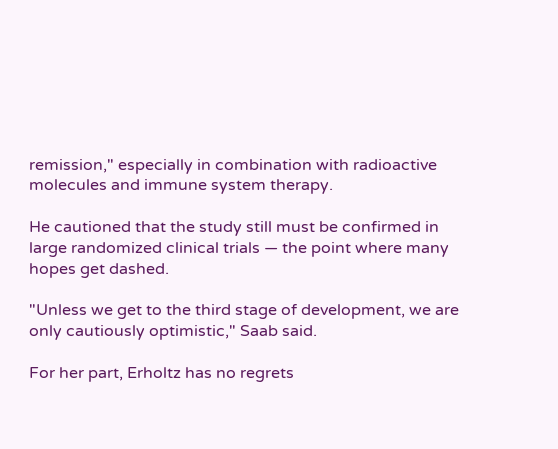remission," especially in combination with radioactive molecules and immune system therapy.

He cautioned that the study still must be confirmed in large randomized clinical trials — the point where many hopes get dashed.

"Unless we get to the third stage of development, we are only cautiously optimistic," Saab said.

For her part, Erholtz has no regrets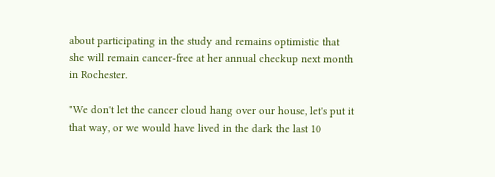about participating in the study and remains optimistic that she will remain cancer-free at her annual checkup next month in Rochester.

"We don't let the cancer cloud hang over our house, let's put it that way, or we would have lived in the dark the last 10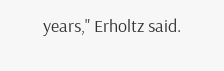years," Erholtz said.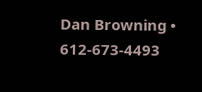Dan Browning • 612-673-4493